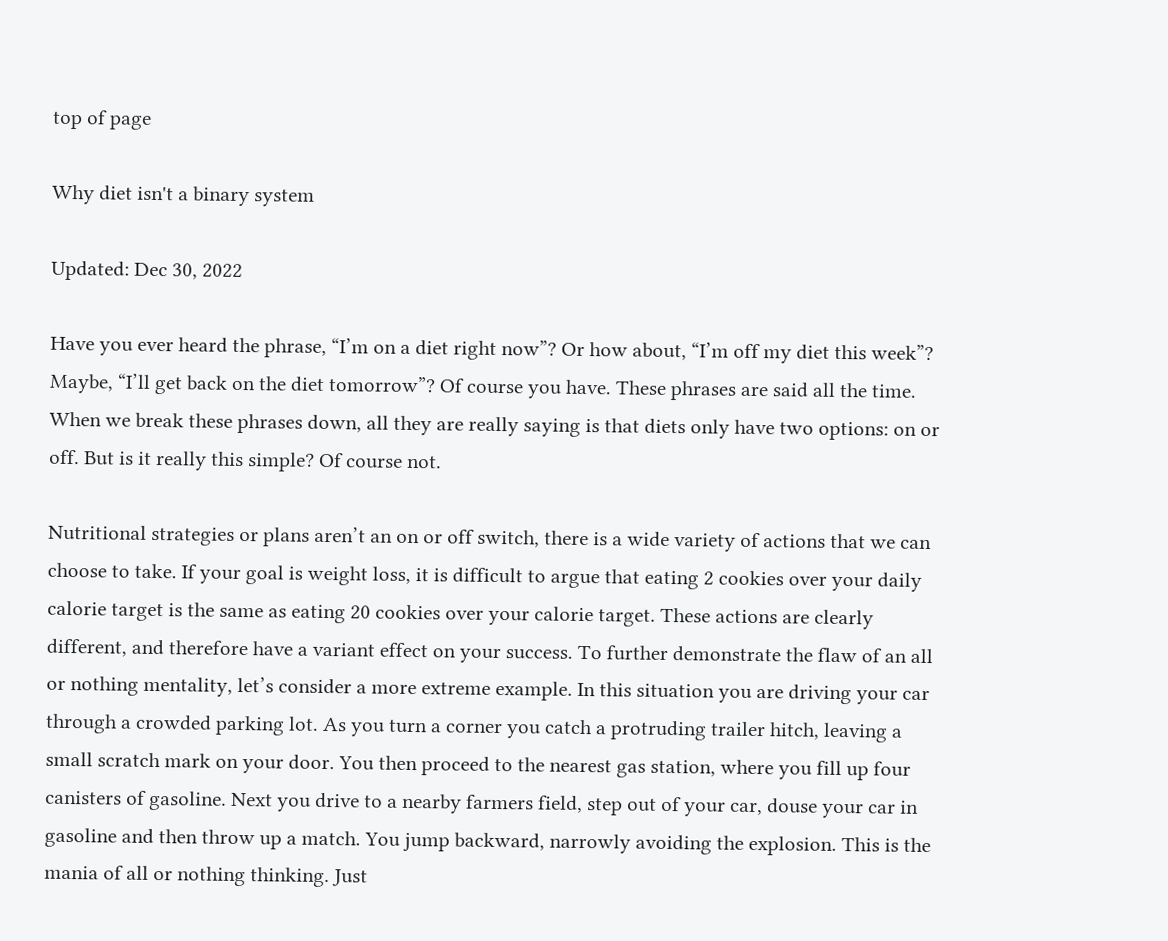top of page

Why diet isn't a binary system

Updated: Dec 30, 2022

Have you ever heard the phrase, “I’m on a diet right now”? Or how about, “I’m off my diet this week”? Maybe, “I’ll get back on the diet tomorrow”? Of course you have. These phrases are said all the time. When we break these phrases down, all they are really saying is that diets only have two options: on or off. But is it really this simple? Of course not.

Nutritional strategies or plans aren’t an on or off switch, there is a wide variety of actions that we can choose to take. If your goal is weight loss, it is difficult to argue that eating 2 cookies over your daily calorie target is the same as eating 20 cookies over your calorie target. These actions are clearly different, and therefore have a variant effect on your success. To further demonstrate the flaw of an all or nothing mentality, let’s consider a more extreme example. In this situation you are driving your car through a crowded parking lot. As you turn a corner you catch a protruding trailer hitch, leaving a small scratch mark on your door. You then proceed to the nearest gas station, where you fill up four canisters of gasoline. Next you drive to a nearby farmers field, step out of your car, douse your car in gasoline and then throw up a match. You jump backward, narrowly avoiding the explosion. This is the mania of all or nothing thinking. Just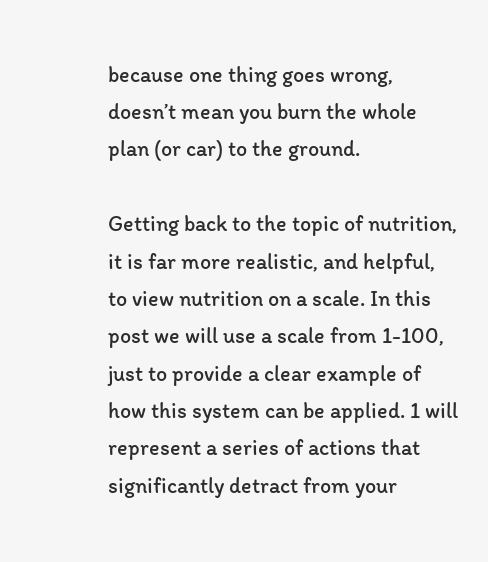because one thing goes wrong, doesn’t mean you burn the whole plan (or car) to the ground.

Getting back to the topic of nutrition, it is far more realistic, and helpful, to view nutrition on a scale. In this post we will use a scale from 1-100, just to provide a clear example of how this system can be applied. 1 will represent a series of actions that significantly detract from your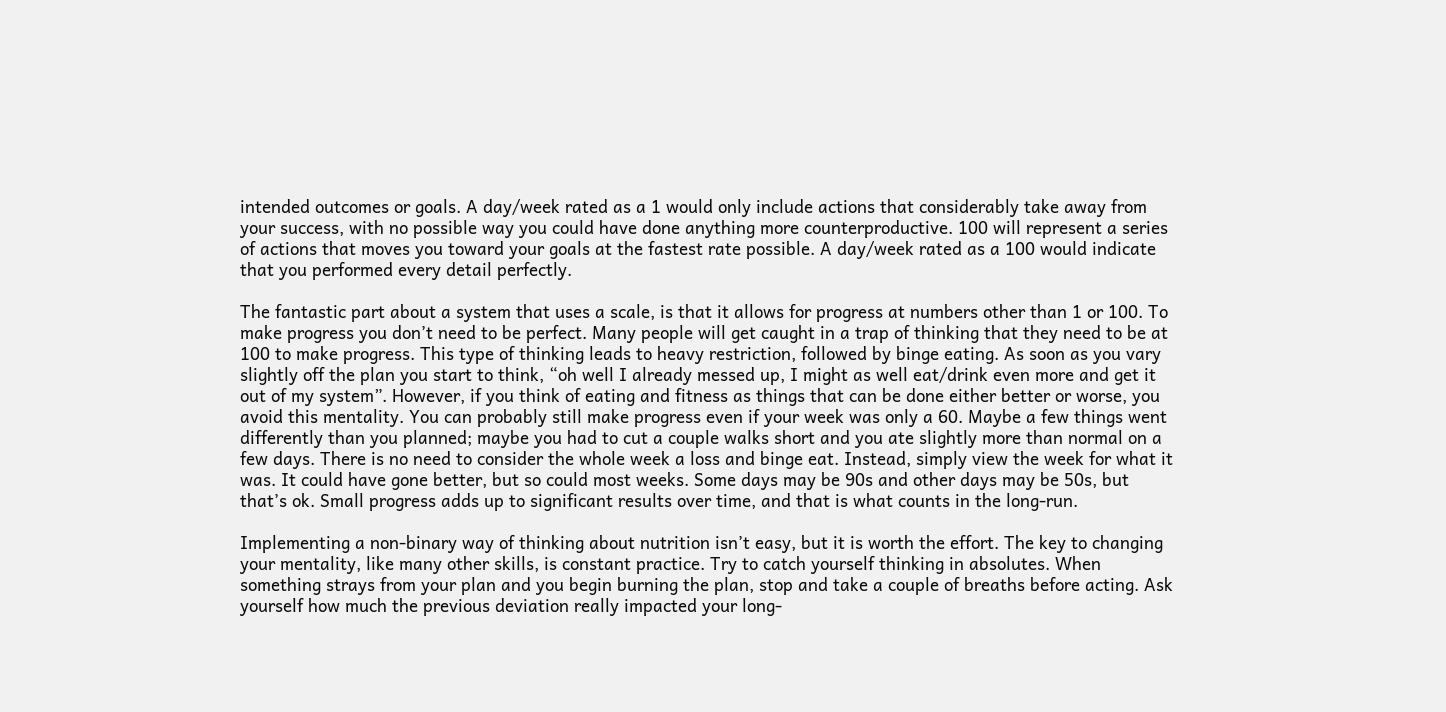intended outcomes or goals. A day/week rated as a 1 would only include actions that considerably take away from your success, with no possible way you could have done anything more counterproductive. 100 will represent a series of actions that moves you toward your goals at the fastest rate possible. A day/week rated as a 100 would indicate that you performed every detail perfectly.

The fantastic part about a system that uses a scale, is that it allows for progress at numbers other than 1 or 100. To make progress you don’t need to be perfect. Many people will get caught in a trap of thinking that they need to be at 100 to make progress. This type of thinking leads to heavy restriction, followed by binge eating. As soon as you vary slightly off the plan you start to think, “oh well I already messed up, I might as well eat/drink even more and get it out of my system”. However, if you think of eating and fitness as things that can be done either better or worse, you avoid this mentality. You can probably still make progress even if your week was only a 60. Maybe a few things went differently than you planned; maybe you had to cut a couple walks short and you ate slightly more than normal on a few days. There is no need to consider the whole week a loss and binge eat. Instead, simply view the week for what it was. It could have gone better, but so could most weeks. Some days may be 90s and other days may be 50s, but that’s ok. Small progress adds up to significant results over time, and that is what counts in the long-run.

Implementing a non-binary way of thinking about nutrition isn’t easy, but it is worth the effort. The key to changing your mentality, like many other skills, is constant practice. Try to catch yourself thinking in absolutes. When something strays from your plan and you begin burning the plan, stop and take a couple of breaths before acting. Ask yourself how much the previous deviation really impacted your long-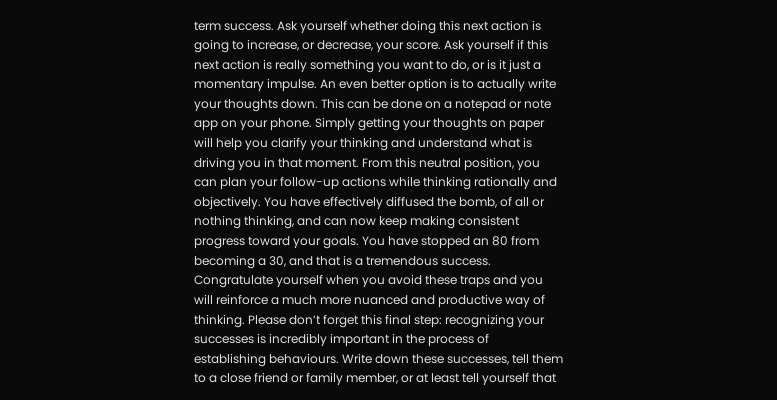term success. Ask yourself whether doing this next action is going to increase, or decrease, your score. Ask yourself if this next action is really something you want to do, or is it just a momentary impulse. An even better option is to actually write your thoughts down. This can be done on a notepad or note app on your phone. Simply getting your thoughts on paper will help you clarify your thinking and understand what is driving you in that moment. From this neutral position, you can plan your follow-up actions while thinking rationally and objectively. You have effectively diffused the bomb, of all or nothing thinking, and can now keep making consistent progress toward your goals. You have stopped an 80 from becoming a 30, and that is a tremendous success. Congratulate yourself when you avoid these traps and you will reinforce a much more nuanced and productive way of thinking. Please don’t forget this final step: recognizing your successes is incredibly important in the process of establishing behaviours. Write down these successes, tell them to a close friend or family member, or at least tell yourself that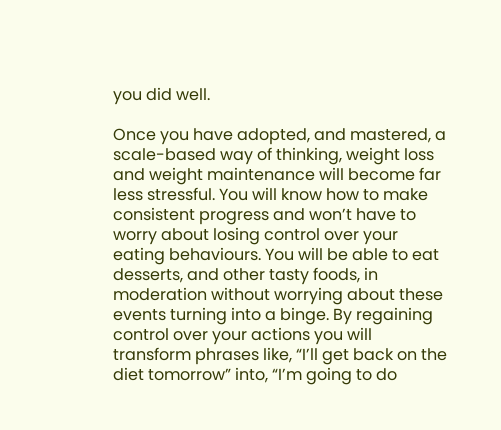you did well.

Once you have adopted, and mastered, a scale-based way of thinking, weight loss and weight maintenance will become far less stressful. You will know how to make consistent progress and won’t have to worry about losing control over your eating behaviours. You will be able to eat desserts, and other tasty foods, in moderation without worrying about these events turning into a binge. By regaining control over your actions you will transform phrases like, “I’ll get back on the diet tomorrow” into, “I’m going to do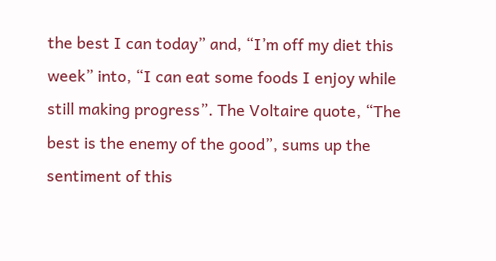the best I can today” and, “I’m off my diet this week” into, “I can eat some foods I enjoy while still making progress”. The Voltaire quote, “The best is the enemy of the good”, sums up the sentiment of this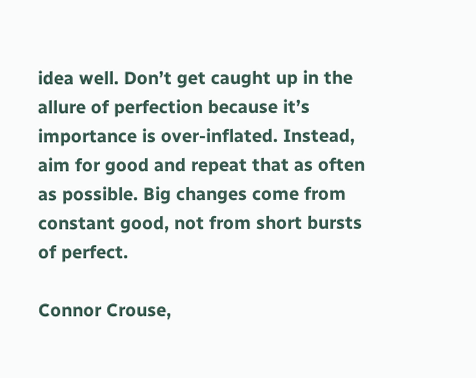idea well. Don’t get caught up in the allure of perfection because it’s importance is over-inflated. Instead, aim for good and repeat that as often as possible. Big changes come from constant good, not from short bursts of perfect.

Connor Crouse,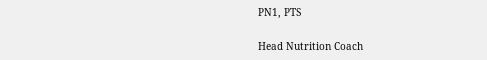PN1, PTS

Head Nutrition Coach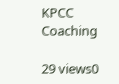KPCC Coaching

29 views0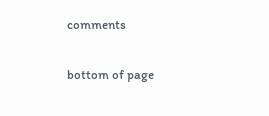comments


bottom of page